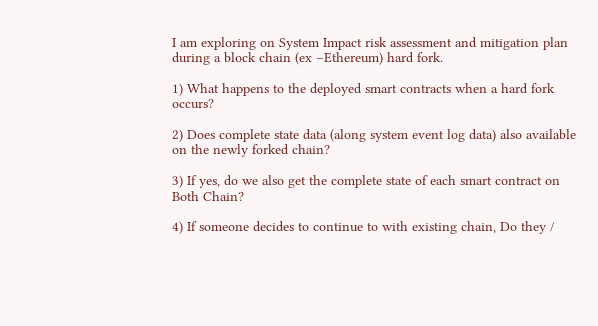I am exploring on System Impact risk assessment and mitigation plan during a block chain (ex –Ethereum) hard fork.

1) What happens to the deployed smart contracts when a hard fork occurs?

2) Does complete state data (along system event log data) also available on the newly forked chain?

3) If yes, do we also get the complete state of each smart contract on Both Chain?

4) If someone decides to continue to with existing chain, Do they /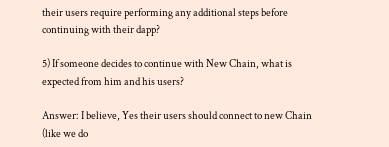their users require performing any additional steps before continuing with their dapp?

5) If someone decides to continue with New Chain, what is expected from him and his users?

Answer: I believe, Yes their users should connect to new Chain (like we do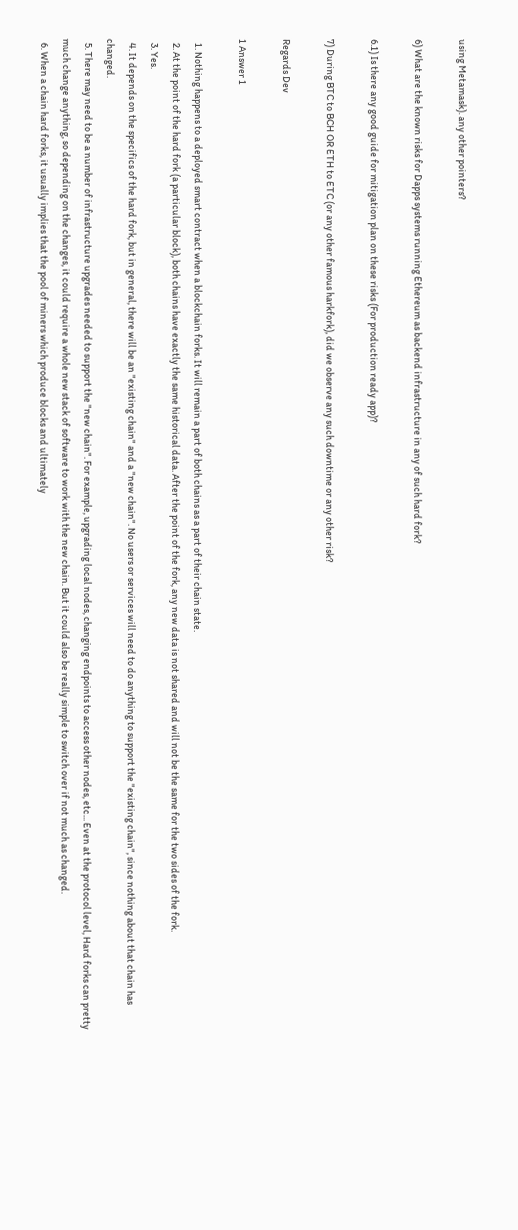using Metamask). any other pointers?

6) What are the known risks for Dapps systems running Ethereum as backend infrastructure in any of such hard fork?

6.1) Is there any good guide for mitigation plan on these risks (For production ready app)?

7) During BTC to BCH OR ETH to ETC (or any other famous harkfork), did we observe any such downtime or any other risk?

Regards Dev

1 Answer 1

  1. Nothing happens to a deployed smart contract when a blockchain forks. It will remain a part of both chains as a part of their chain state.
  2. At the point of the hard fork (a particular block), both chains have exactly the same historical data. After the point of the fork, any new data is not shared and will not be the same for the two sides of the fork.
  3. Yes.
  4. It depends on the specifics of the hard fork, but in general, there will be an "existing chain" and a "new chain". No users or services will need to do anything to support the "existing chain", since nothing about that chain has changed.
  5. There may need to be a number of infrastructure upgrades needed to support the "new chain". For example, upgrading local nodes, changing endpoints to access other nodes, etc... Even at the protocol level, Hard forks can pretty much change anything, so depending on the changes, it could require a whole new stack of software to work with the new chain. But it could also be really simple to switch over if not much as changed.
  6. When a chain hard forks, it usually implies that the pool of miners which produce blocks and ultimately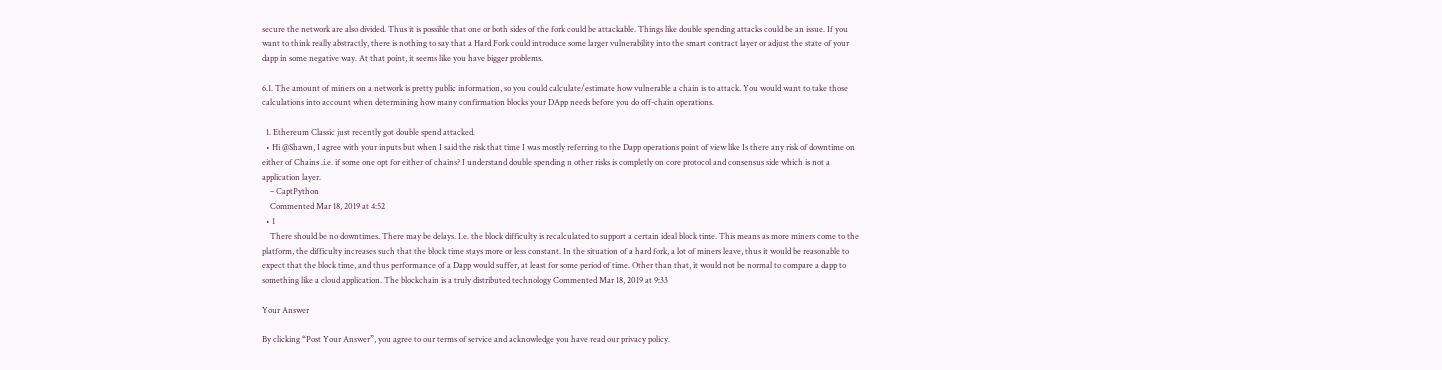secure the network are also divided. Thus it is possible that one or both sides of the fork could be attackable. Things like double spending attacks could be an issue. If you want to think really abstractly, there is nothing to say that a Hard Fork could introduce some larger vulnerability into the smart contract layer or adjust the state of your dapp in some negative way. At that point, it seems like you have bigger problems.

6.1. The amount of miners on a network is pretty public information, so you could calculate/estimate how vulnerable a chain is to attack. You would want to take those calculations into account when determining how many confirmation blocks your DApp needs before you do off-chain operations.

  1. Ethereum Classic just recently got double spend attacked.
  • Hi @Shawn, I agree with your inputs but when I said the risk that time I was mostly referring to the Dapp operations point of view like Is there any risk of downtime on either of Chains .i.e. if some one opt for either of chains? I understand double spending n other risks is completly on core protocol and consensus side which is not a application layer.
    – CaptPython
    Commented Mar 18, 2019 at 4:52
  • 1
    There should be no downtimes. There may be delays. I.e. the block difficulty is recalculated to support a certain ideal block time. This means as more miners come to the platform, the difficulty increases such that the block time stays more or less constant. In the situation of a hard fork, a lot of miners leave, thus it would be reasonable to expect that the block time, and thus performance of a Dapp would suffer, at least for some period of time. Other than that, it would not be normal to compare a dapp to something like a cloud application. The blockchain is a truly distributed technology Commented Mar 18, 2019 at 9:33

Your Answer

By clicking “Post Your Answer”, you agree to our terms of service and acknowledge you have read our privacy policy.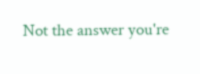Not the answer you're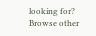looking for? Browse other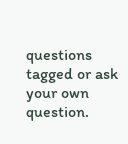questions tagged or ask your own question.